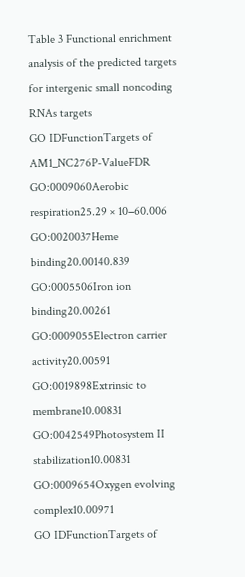Table 3 Functional enrichment analysis of the predicted targets for intergenic small noncoding RNAs targets
GO IDFunctionTargets of AM1_NC276P-ValueFDR
GO:0009060Aerobic respiration25.29 × 10−60.006
GO:0020037Heme binding20.00140.839
GO:0005506Iron ion binding20.00261
GO:0009055Electron carrier activity20.00591
GO:0019898Extrinsic to membrane10.00831
GO:0042549Photosystem II stabilization10.00831
GO:0009654Oxygen evolving complex10.00971
GO IDFunctionTargets of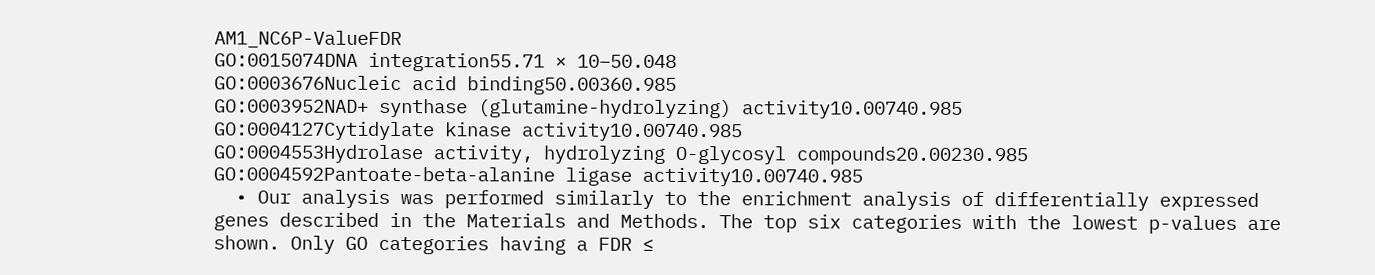AM1_NC6P-ValueFDR
GO:0015074DNA integration55.71 × 10−50.048
GO:0003676Nucleic acid binding50.00360.985
GO:0003952NAD+ synthase (glutamine-hydrolyzing) activity10.00740.985
GO:0004127Cytidylate kinase activity10.00740.985
GO:0004553Hydrolase activity, hydrolyzing O-glycosyl compounds20.00230.985
GO:0004592Pantoate-beta-alanine ligase activity10.00740.985
  • Our analysis was performed similarly to the enrichment analysis of differentially expressed genes described in the Materials and Methods. The top six categories with the lowest p-values are shown. Only GO categories having a FDR ≤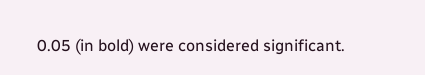0.05 (in bold) were considered significant.